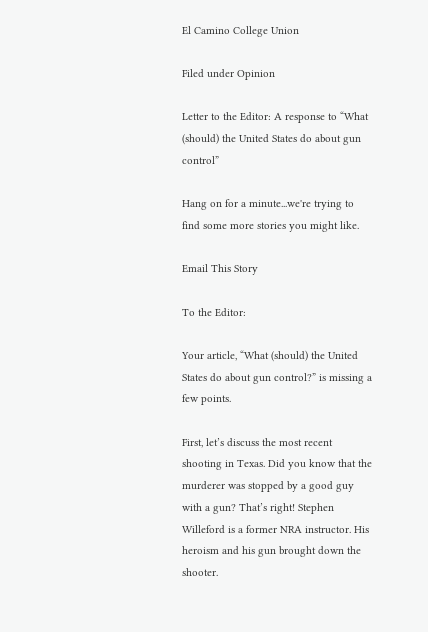El Camino College Union

Filed under Opinion

Letter to the Editor: A response to “What (should) the United States do about gun control”

Hang on for a minute...we're trying to find some more stories you might like.

Email This Story

To the Editor:

Your article, “What (should) the United States do about gun control?” is missing a few points.

First, let’s discuss the most recent shooting in Texas. Did you know that the murderer was stopped by a good guy with a gun? That’s right! Stephen Willeford is a former NRA instructor. His heroism and his gun brought down the shooter.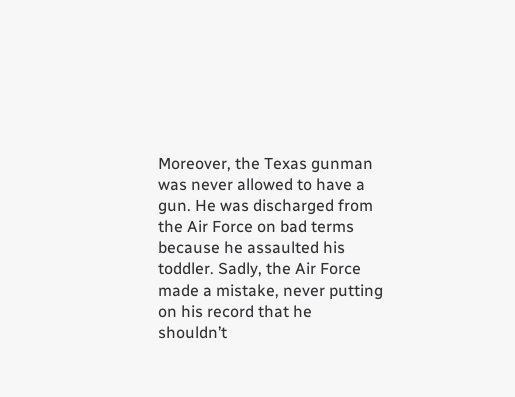Moreover, the Texas gunman was never allowed to have a gun. He was discharged from the Air Force on bad terms because he assaulted his toddler. Sadly, the Air Force made a mistake, never putting on his record that he shouldn’t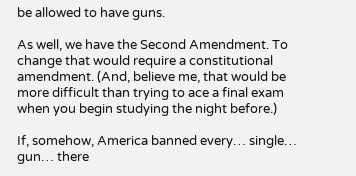be allowed to have guns.

As well, we have the Second Amendment. To change that would require a constitutional amendment. (And, believe me, that would be more difficult than trying to ace a final exam when you begin studying the night before.)

If, somehow, America banned every… single… gun… there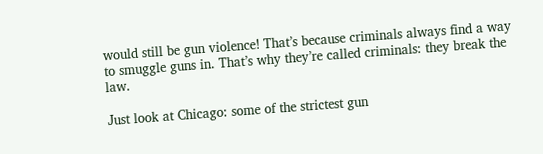would still be gun violence! That’s because criminals always find a way to smuggle guns in. That’s why they’re called criminals: they break the law.

Just look at Chicago: some of the strictest gun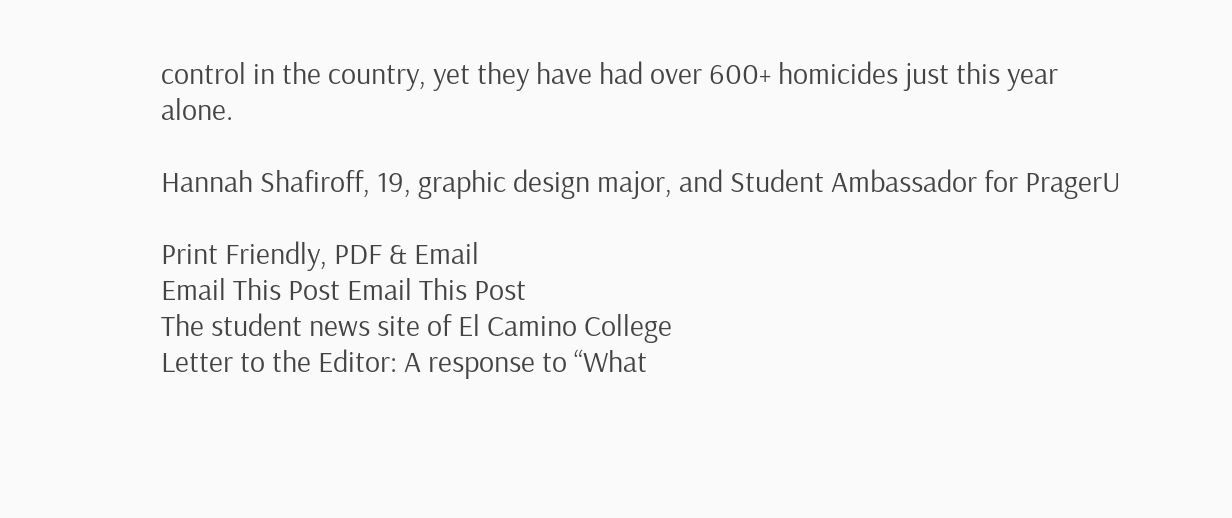control in the country, yet they have had over 600+ homicides just this year alone.

Hannah Shafiroff, 19, graphic design major, and Student Ambassador for PragerU

Print Friendly, PDF & Email
Email This Post Email This Post
The student news site of El Camino College
Letter to the Editor: A response to “What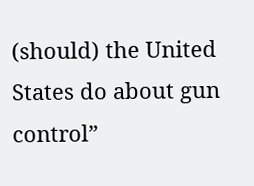(should) the United States do about gun control”